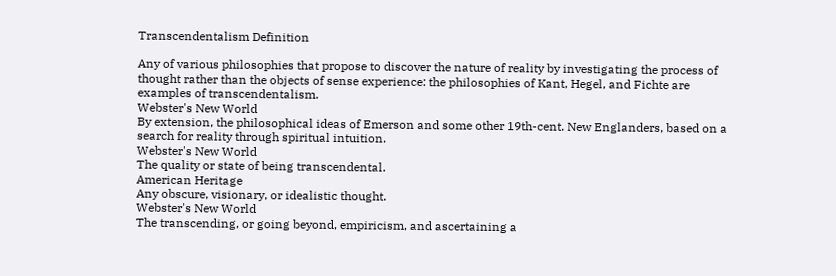Transcendentalism Definition

Any of various philosophies that propose to discover the nature of reality by investigating the process of thought rather than the objects of sense experience: the philosophies of Kant, Hegel, and Fichte are examples of transcendentalism.
Webster's New World
By extension, the philosophical ideas of Emerson and some other 19th-cent. New Englanders, based on a search for reality through spiritual intuition.
Webster's New World
The quality or state of being transcendental.
American Heritage
Any obscure, visionary, or idealistic thought.
Webster's New World
The transcending, or going beyond, empiricism, and ascertaining a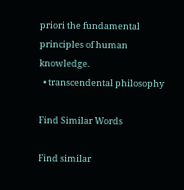priori the fundamental principles of human knowledge.
  • transcendental philosophy

Find Similar Words

Find similar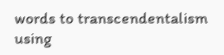words to transcendentalism using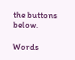the buttons below.

Words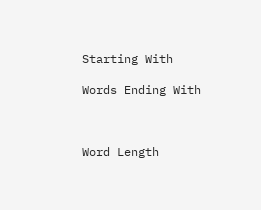Starting With

Words Ending With



Word Length